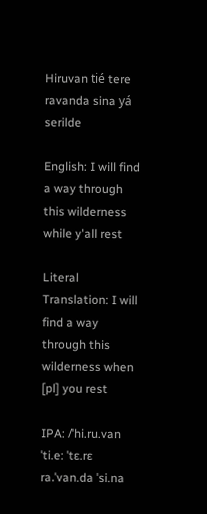Hiruvan tié tere ravanda sina yá serilde

English: I will find a way through this wilderness while y'all rest

Literal Translation: I will find a way through this wilderness when [pl] you rest

IPA: /ˈhi.ru.van ˈti.e: ˈtɛ.rɛ ra.ˈvan.da ˈsi.na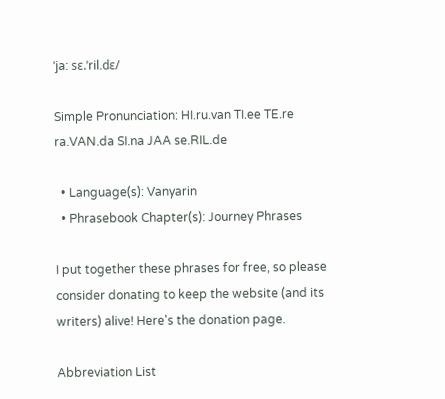ˈja: sɛ.ˈril.dɛ/

Simple Pronunciation: HI.ru.van TI.ee TE.re ra.VAN.da SI.na JAA se.RIL.de

  • Language(s): Vanyarin
  • Phrasebook Chapter(s): Journey Phrases

I put together these phrases for free, so please consider donating to keep the website (and its writers) alive! Here's the donation page.

Abbreviation List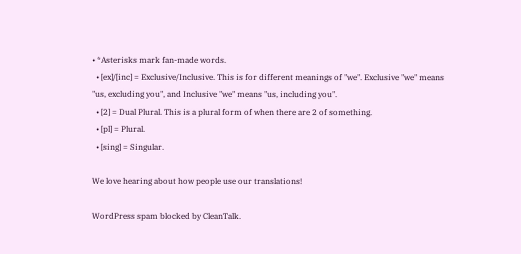• *Asterisks mark fan-made words.
  • [ex]/[inc] = Exclusive/Inclusive. This is for different meanings of "we". Exclusive "we" means "us, excluding you", and Inclusive "we" means "us, including you".
  • [2] = Dual Plural. This is a plural form of when there are 2 of something.
  • [pl] = Plural.
  • [sing] = Singular.

We love hearing about how people use our translations!

WordPress spam blocked by CleanTalk.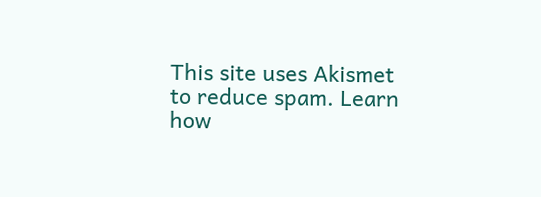This site uses Akismet to reduce spam. Learn how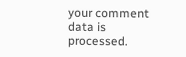your comment data is processed.